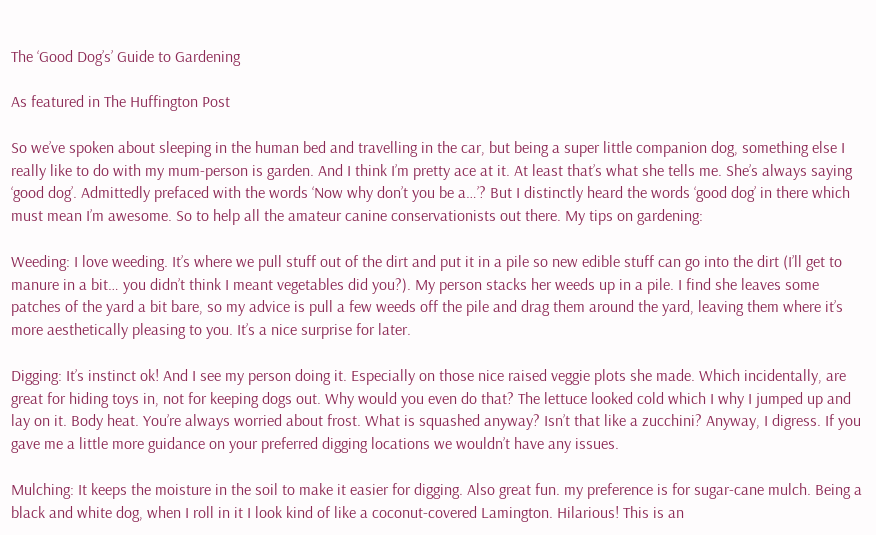The ‘Good Dog’s’ Guide to Gardening

As featured in The Huffington Post

So we’ve spoken about sleeping in the human bed and travelling in the car, but being a super little companion dog, something else I really like to do with my mum-person is garden. And I think I’m pretty ace at it. At least that’s what she tells me. She’s always saying ‘good dog’. Admittedly prefaced with the words ‘Now why don’t you be a…’? But I distinctly heard the words ‘good dog’ in there which must mean I’m awesome. So to help all the amateur canine conservationists out there. My tips on gardening:

Weeding: I love weeding. It’s where we pull stuff out of the dirt and put it in a pile so new edible stuff can go into the dirt (I’ll get to manure in a bit… you didn’t think I meant vegetables did you?). My person stacks her weeds up in a pile. I find she leaves some patches of the yard a bit bare, so my advice is pull a few weeds off the pile and drag them around the yard, leaving them where it’s more aesthetically pleasing to you. It’s a nice surprise for later.

Digging: It’s instinct ok! And I see my person doing it. Especially on those nice raised veggie plots she made. Which incidentally, are great for hiding toys in, not for keeping dogs out. Why would you even do that? The lettuce looked cold which I why I jumped up and lay on it. Body heat. You’re always worried about frost. What is squashed anyway? Isn’t that like a zucchini? Anyway, I digress. If you gave me a little more guidance on your preferred digging locations we wouldn’t have any issues.

Mulching: It keeps the moisture in the soil to make it easier for digging. Also great fun. my preference is for sugar-cane mulch. Being a black and white dog, when I roll in it I look kind of like a coconut-covered Lamington. Hilarious! This is an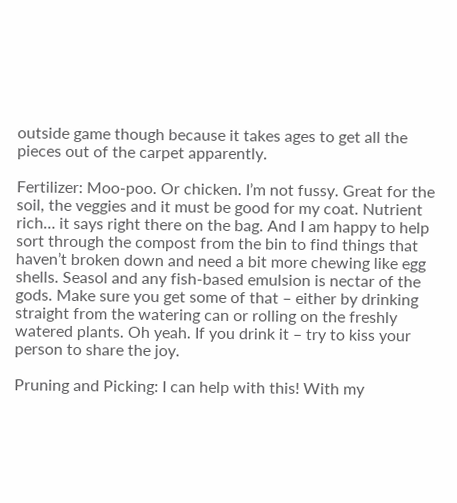outside game though because it takes ages to get all the pieces out of the carpet apparently.

Fertilizer: Moo-poo. Or chicken. I’m not fussy. Great for the soil, the veggies and it must be good for my coat. Nutrient rich… it says right there on the bag. And I am happy to help sort through the compost from the bin to find things that haven’t broken down and need a bit more chewing like egg shells. Seasol and any fish-based emulsion is nectar of the gods. Make sure you get some of that – either by drinking straight from the watering can or rolling on the freshly watered plants. Oh yeah. If you drink it – try to kiss your person to share the joy.

Pruning and Picking: I can help with this! With my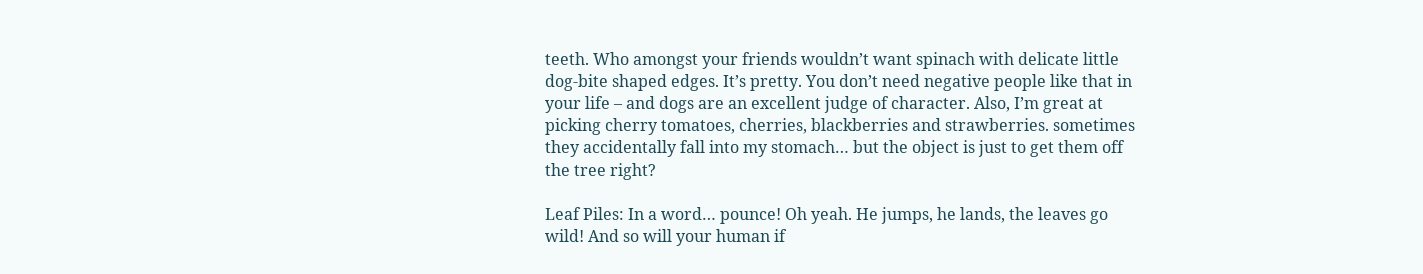teeth. Who amongst your friends wouldn’t want spinach with delicate little dog-bite shaped edges. It’s pretty. You don’t need negative people like that in your life – and dogs are an excellent judge of character. Also, I’m great at picking cherry tomatoes, cherries, blackberries and strawberries. sometimes they accidentally fall into my stomach… but the object is just to get them off the tree right?

Leaf Piles: In a word… pounce! Oh yeah. He jumps, he lands, the leaves go wild! And so will your human if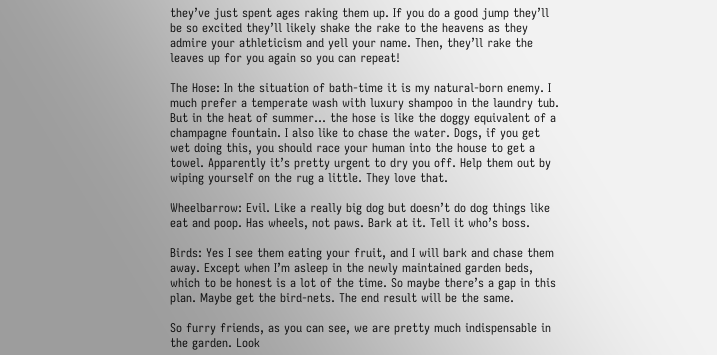they’ve just spent ages raking them up. If you do a good jump they’ll be so excited they’ll likely shake the rake to the heavens as they admire your athleticism and yell your name. Then, they’ll rake the leaves up for you again so you can repeat!

The Hose: In the situation of bath-time it is my natural-born enemy. I much prefer a temperate wash with luxury shampoo in the laundry tub. But in the heat of summer… the hose is like the doggy equivalent of a champagne fountain. I also like to chase the water. Dogs, if you get wet doing this, you should race your human into the house to get a towel. Apparently it’s pretty urgent to dry you off. Help them out by wiping yourself on the rug a little. They love that.

Wheelbarrow: Evil. Like a really big dog but doesn’t do dog things like eat and poop. Has wheels, not paws. Bark at it. Tell it who’s boss.

Birds: Yes I see them eating your fruit, and I will bark and chase them away. Except when I’m asleep in the newly maintained garden beds, which to be honest is a lot of the time. So maybe there’s a gap in this plan. Maybe get the bird-nets. The end result will be the same.

So furry friends, as you can see, we are pretty much indispensable in the garden. Look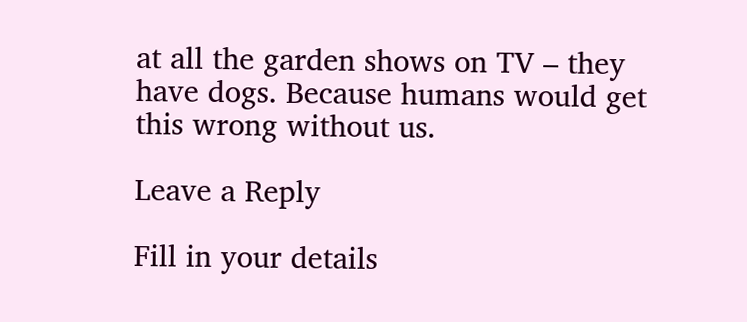at all the garden shows on TV – they have dogs. Because humans would get this wrong without us.

Leave a Reply

Fill in your details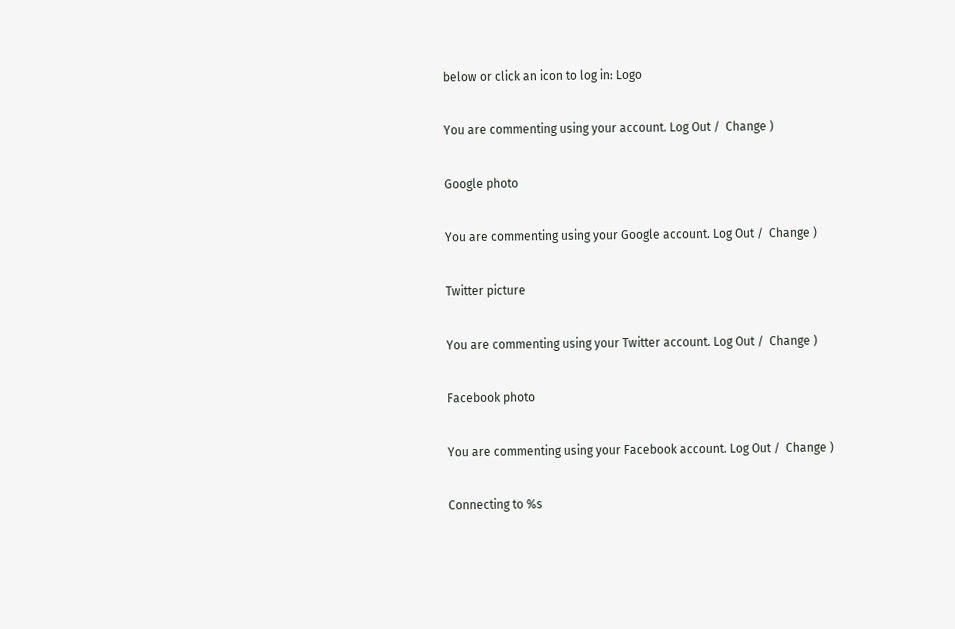below or click an icon to log in: Logo

You are commenting using your account. Log Out /  Change )

Google photo

You are commenting using your Google account. Log Out /  Change )

Twitter picture

You are commenting using your Twitter account. Log Out /  Change )

Facebook photo

You are commenting using your Facebook account. Log Out /  Change )

Connecting to %s